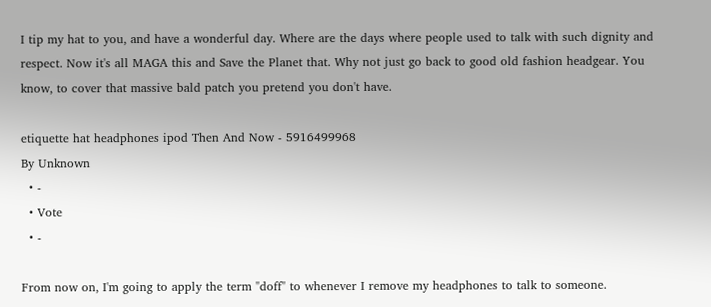I tip my hat to you, and have a wonderful day. Where are the days where people used to talk with such dignity and respect. Now it's all MAGA this and Save the Planet that. Why not just go back to good old fashion headgear. You know, to cover that massive bald patch you pretend you don't have.

etiquette hat headphones ipod Then And Now - 5916499968
By Unknown
  • -
  • Vote
  • -

From now on, I'm going to apply the term "doff" to whenever I remove my headphones to talk to someone.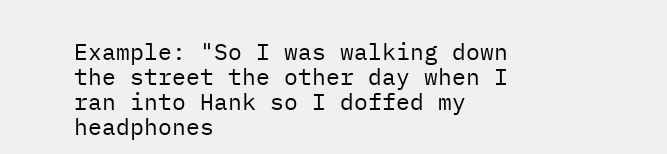Example: "So I was walking down the street the other day when I ran into Hank so I doffed my headphones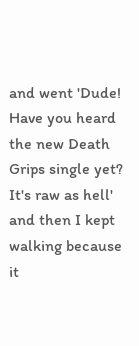and went 'Dude! Have you heard the new Death Grips single yet? It's raw as hell' and then I kept walking because it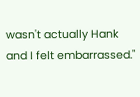wasn't actually Hank and I felt embarrassed."